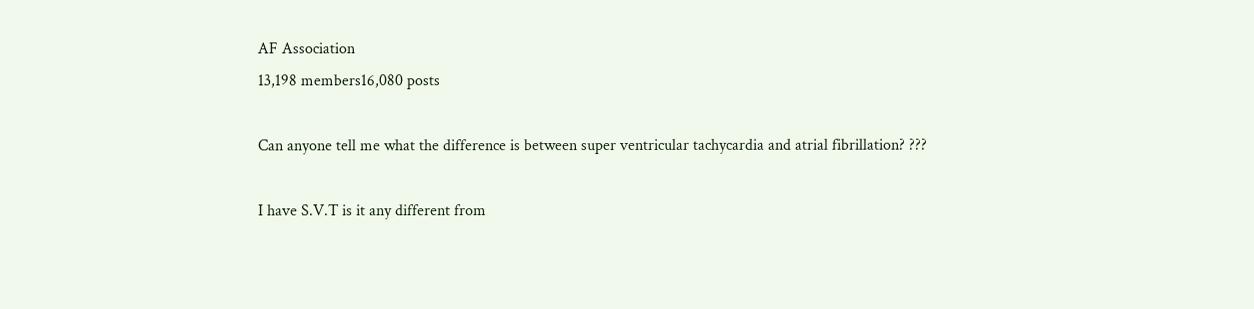AF Association
13,198 members16,080 posts

Can anyone tell me what the difference is between super ventricular tachycardia and atrial fibrillation? ???

I have S.V.T is it any different from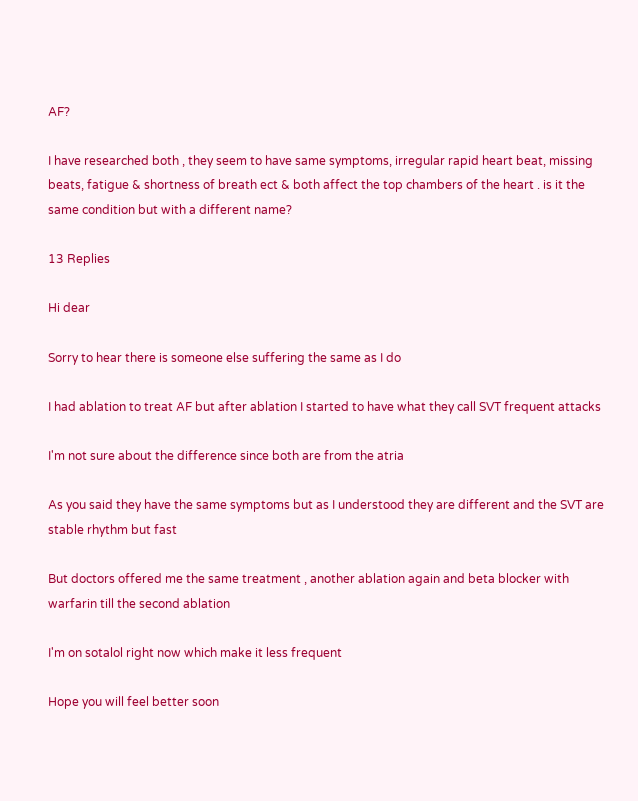AF?

I have researched both , they seem to have same symptoms, irregular rapid heart beat, missing beats, fatigue & shortness of breath ect & both affect the top chambers of the heart . is it the same condition but with a different name?

13 Replies

Hi dear

Sorry to hear there is someone else suffering the same as I do

I had ablation to treat AF but after ablation I started to have what they call SVT frequent attacks

I'm not sure about the difference since both are from the atria

As you said they have the same symptoms but as I understood they are different and the SVT are stable rhythm but fast

But doctors offered me the same treatment , another ablation again and beta blocker with warfarin till the second ablation

I'm on sotalol right now which make it less frequent

Hope you will feel better soon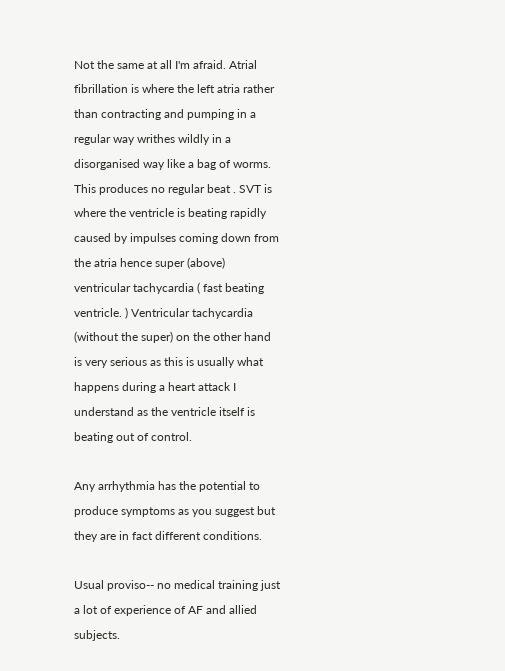Not the same at all I'm afraid. Atrial fibrillation is where the left atria rather than contracting and pumping in a regular way writhes wildly in a disorganised way like a bag of worms. This produces no regular beat . SVT is where the ventricle is beating rapidly caused by impulses coming down from the atria hence super (above) ventricular tachycardia ( fast beating ventricle. ) Ventricular tachycardia (without the super) on the other hand is very serious as this is usually what happens during a heart attack I understand as the ventricle itself is beating out of control.

Any arrhythmia has the potential to produce symptoms as you suggest but they are in fact different conditions.

Usual proviso-- no medical training just a lot of experience of AF and allied subjects.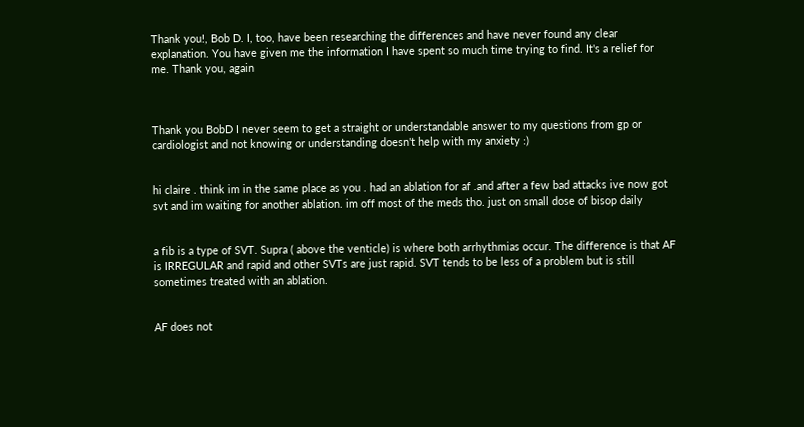Thank you!, Bob D. I, too, have been researching the differences and have never found any clear explanation. You have given me the information I have spent so much time trying to find. It's a relief for me. Thank you, again



Thank you BobD I never seem to get a straight or understandable answer to my questions from gp or cardiologist and not knowing or understanding doesn't help with my anxiety :)


hi claire . think im in the same place as you . had an ablation for af .and after a few bad attacks ive now got svt and im waiting for another ablation. im off most of the meds tho. just on small dose of bisop daily


a fib is a type of SVT. Supra ( above the venticle) is where both arrhythmias occur. The difference is that AF is IRREGULAR and rapid and other SVTs are just rapid. SVT tends to be less of a problem but is still sometimes treated with an ablation.


AF does not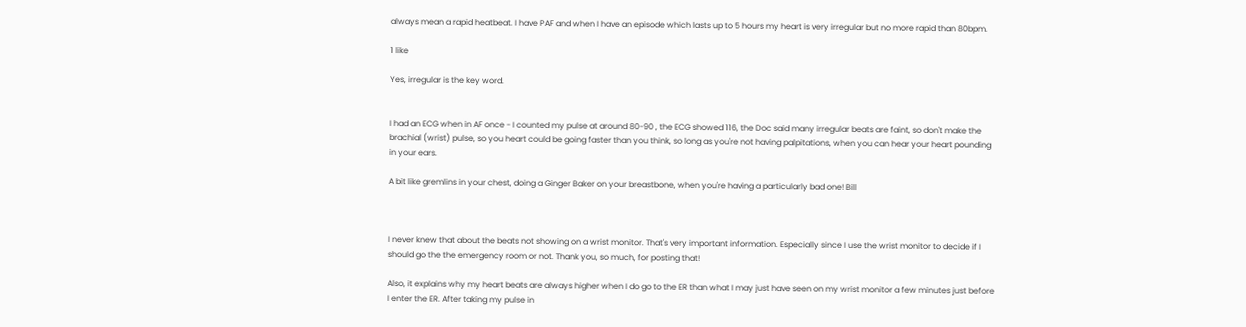always mean a rapid heatbeat. I have PAF and when I have an episode which lasts up to 5 hours my heart is very irregular but no more rapid than 80bpm.

1 like

Yes, irregular is the key word.


I had an ECG when in AF once - I counted my pulse at around 80-90 , the ECG showed 116, the Doc said many irregular beats are faint, so don't make the brachial (wrist) pulse, so you heart could be going faster than you think, so long as you're not having palpitations, when you can hear your heart pounding in your ears.

A bit like gremlins in your chest, doing a Ginger Baker on your breastbone, when you're having a particularly bad one! Bill



I never knew that about the beats not showing on a wrist monitor. That's very important information. Especially since I use the wrist monitor to decide if I should go the the emergency room or not. Thank you, so much, for posting that!

Also, it explains why my heart beats are always higher when I do go to the ER than what I may just have seen on my wrist monitor a few minutes just before I enter the ER. After taking my pulse in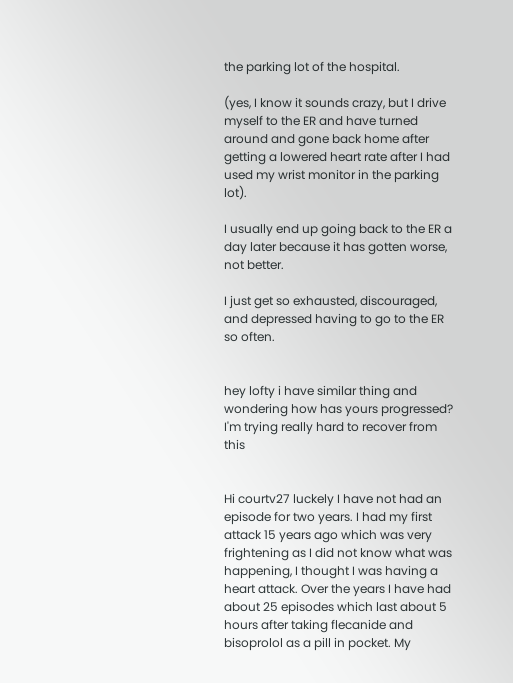the parking lot of the hospital.

(yes, I know it sounds crazy, but I drive myself to the ER and have turned around and gone back home after getting a lowered heart rate after I had used my wrist monitor in the parking lot).

I usually end up going back to the ER a day later because it has gotten worse, not better.

I just get so exhausted, discouraged, and depressed having to go to the ER so often.


hey lofty i have similar thing and wondering how has yours progressed? I'm trying really hard to recover from this


Hi courtv27 luckely I have not had an episode for two years. I had my first attack 15 years ago which was very frightening as I did not know what was happening, I thought I was having a heart attack. Over the years I have had about 25 episodes which last about 5 hours after taking flecanide and bisoprolol as a pill in pocket. My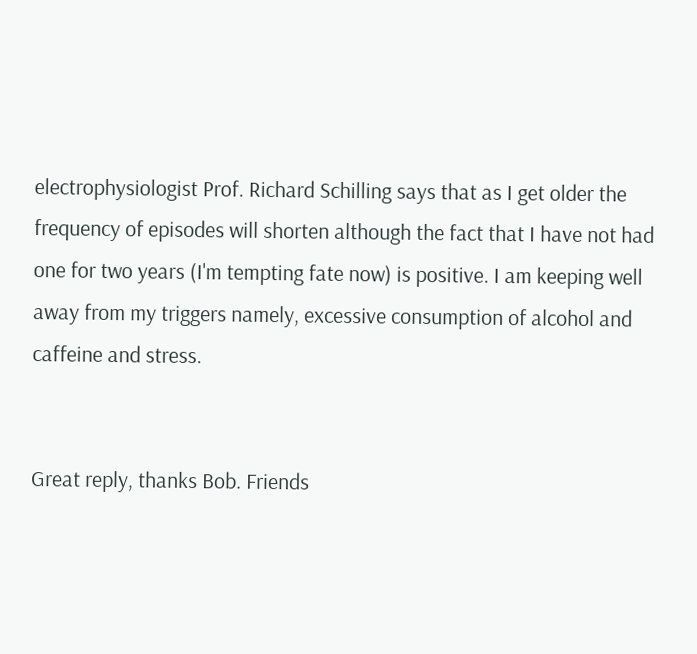electrophysiologist Prof. Richard Schilling says that as I get older the frequency of episodes will shorten although the fact that I have not had one for two years (I'm tempting fate now) is positive. I am keeping well away from my triggers namely, excessive consumption of alcohol and caffeine and stress.


Great reply, thanks Bob. Friends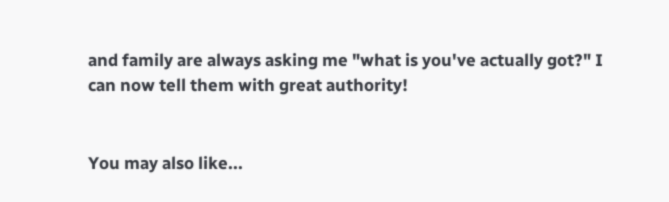and family are always asking me "what is you've actually got?" I can now tell them with great authority!


You may also like...